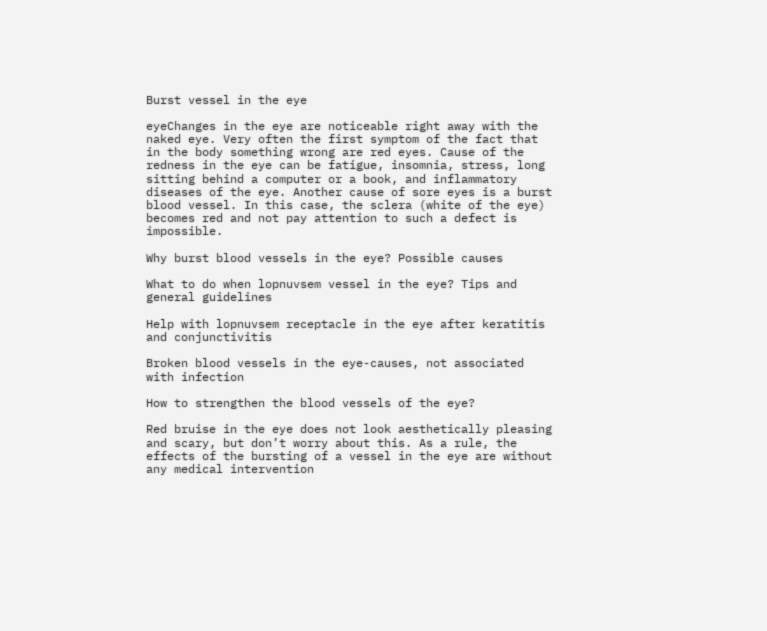Burst vessel in the eye

eyeChanges in the eye are noticeable right away with the naked eye. Very often the first symptom of the fact that in the body something wrong are red eyes. Cause of the redness in the eye can be fatigue, insomnia, stress, long sitting behind a computer or a book, and inflammatory diseases of the eye. Another cause of sore eyes is a burst blood vessel. In this case, the sclera (white of the eye) becomes red and not pay attention to such a defect is impossible.

Why burst blood vessels in the eye? Possible causes

What to do when lopnuvsem vessel in the eye? Tips and general guidelines

Help with lopnuvsem receptacle in the eye after keratitis and conjunctivitis

Broken blood vessels in the eye-causes, not associated with infection

How to strengthen the blood vessels of the eye?

Red bruise in the eye does not look aesthetically pleasing and scary, but don’t worry about this. As a rule, the effects of the bursting of a vessel in the eye are without any medical intervention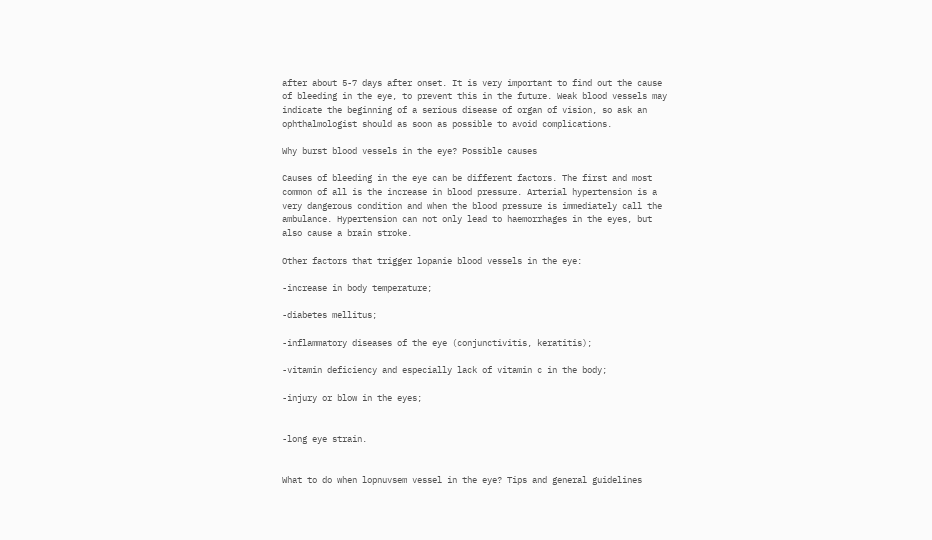after about 5-7 days after onset. It is very important to find out the cause of bleeding in the eye, to prevent this in the future. Weak blood vessels may indicate the beginning of a serious disease of organ of vision, so ask an ophthalmologist should as soon as possible to avoid complications.

Why burst blood vessels in the eye? Possible causes

Causes of bleeding in the eye can be different factors. The first and most common of all is the increase in blood pressure. Arterial hypertension is a very dangerous condition and when the blood pressure is immediately call the ambulance. Hypertension can not only lead to haemorrhages in the eyes, but also cause a brain stroke.

Other factors that trigger lopanie blood vessels in the eye:

-increase in body temperature;

-diabetes mellitus;

-inflammatory diseases of the eye (conjunctivitis, keratitis);

-vitamin deficiency and especially lack of vitamin c in the body;

-injury or blow in the eyes;


-long eye strain.


What to do when lopnuvsem vessel in the eye? Tips and general guidelines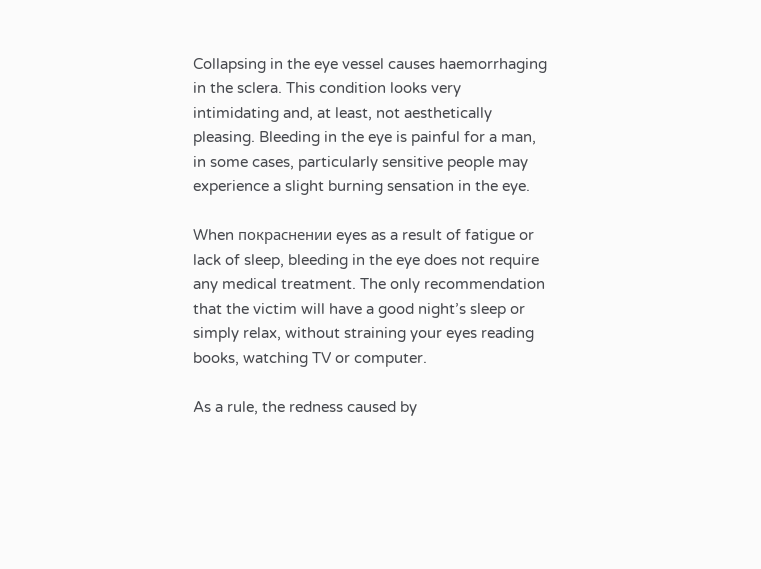Collapsing in the eye vessel causes haemorrhaging in the sclera. This condition looks very intimidating and, at least, not aesthetically pleasing. Bleeding in the eye is painful for a man, in some cases, particularly sensitive people may experience a slight burning sensation in the eye.

When покраснении eyes as a result of fatigue or lack of sleep, bleeding in the eye does not require any medical treatment. The only recommendation that the victim will have a good night’s sleep or simply relax, without straining your eyes reading books, watching TV or computer.

As a rule, the redness caused by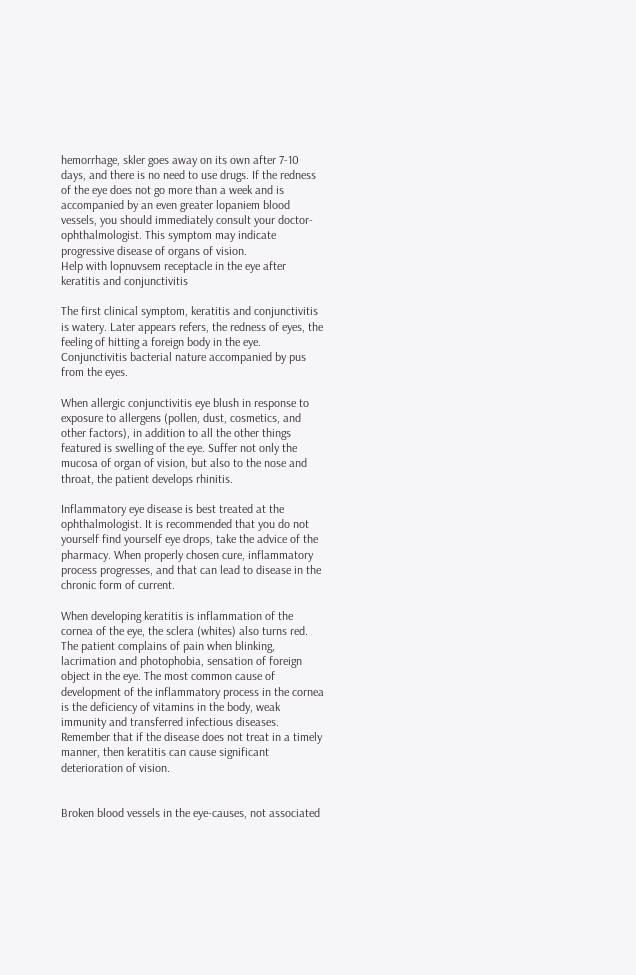hemorrhage, skler goes away on its own after 7-10 days, and there is no need to use drugs. If the redness of the eye does not go more than a week and is accompanied by an even greater lopaniem blood vessels, you should immediately consult your doctor-ophthalmologist. This symptom may indicate progressive disease of organs of vision.
Help with lopnuvsem receptacle in the eye after keratitis and conjunctivitis

The first clinical symptom, keratitis and conjunctivitis is watery. Later appears refers, the redness of eyes, the feeling of hitting a foreign body in the eye. Conjunctivitis bacterial nature accompanied by pus from the eyes.

When allergic conjunctivitis eye blush in response to exposure to allergens (pollen, dust, cosmetics, and other factors), in addition to all the other things featured is swelling of the eye. Suffer not only the mucosa of organ of vision, but also to the nose and throat, the patient develops rhinitis.

Inflammatory eye disease is best treated at the ophthalmologist. It is recommended that you do not yourself find yourself eye drops, take the advice of the pharmacy. When properly chosen cure, inflammatory process progresses, and that can lead to disease in the chronic form of current.

When developing keratitis is inflammation of the cornea of the eye, the sclera (whites) also turns red. The patient complains of pain when blinking, lacrimation and photophobia, sensation of foreign object in the eye. The most common cause of development of the inflammatory process in the cornea is the deficiency of vitamins in the body, weak immunity and transferred infectious diseases. Remember that if the disease does not treat in a timely manner, then keratitis can cause significant deterioration of vision.


Broken blood vessels in the eye-causes, not associated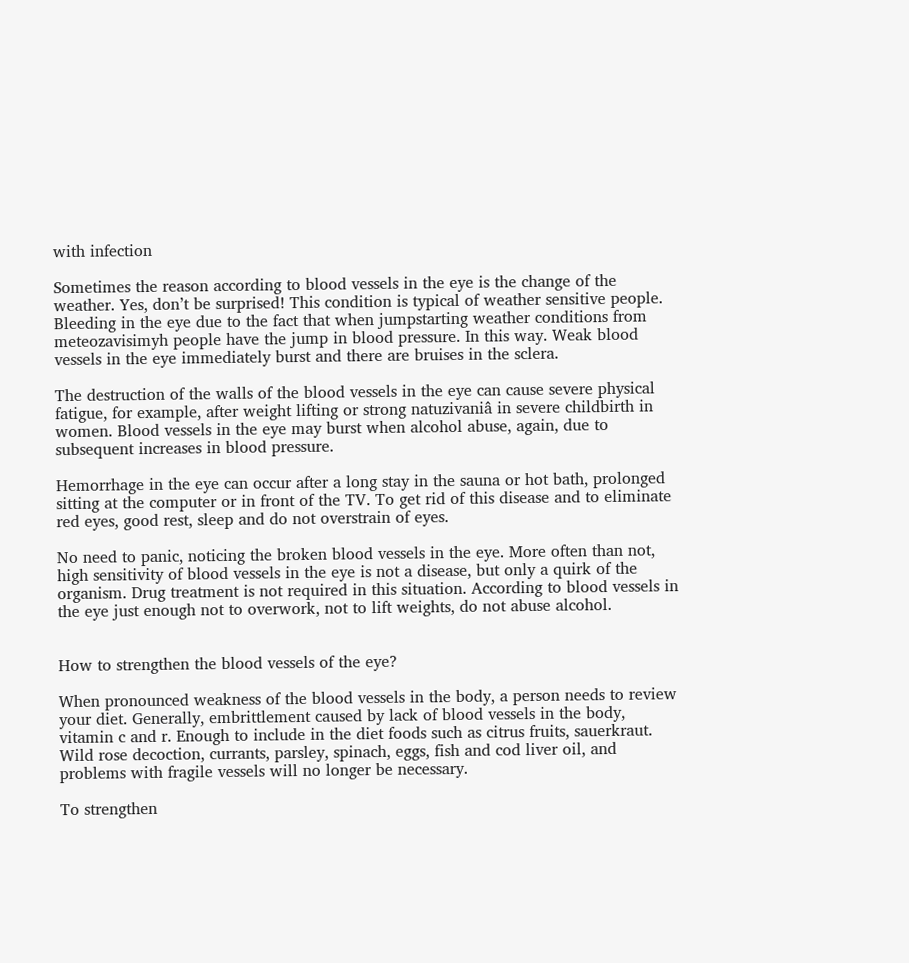with infection

Sometimes the reason according to blood vessels in the eye is the change of the weather. Yes, don’t be surprised! This condition is typical of weather sensitive people. Bleeding in the eye due to the fact that when jumpstarting weather conditions from meteozavisimyh people have the jump in blood pressure. In this way. Weak blood vessels in the eye immediately burst and there are bruises in the sclera.

The destruction of the walls of the blood vessels in the eye can cause severe physical fatigue, for example, after weight lifting or strong natuzivaniâ in severe childbirth in women. Blood vessels in the eye may burst when alcohol abuse, again, due to subsequent increases in blood pressure.

Hemorrhage in the eye can occur after a long stay in the sauna or hot bath, prolonged sitting at the computer or in front of the TV. To get rid of this disease and to eliminate red eyes, good rest, sleep and do not overstrain of eyes.

No need to panic, noticing the broken blood vessels in the eye. More often than not, high sensitivity of blood vessels in the eye is not a disease, but only a quirk of the organism. Drug treatment is not required in this situation. According to blood vessels in the eye just enough not to overwork, not to lift weights, do not abuse alcohol.


How to strengthen the blood vessels of the eye?

When pronounced weakness of the blood vessels in the body, a person needs to review your diet. Generally, embrittlement caused by lack of blood vessels in the body, vitamin c and r. Enough to include in the diet foods such as citrus fruits, sauerkraut. Wild rose decoction, currants, parsley, spinach, eggs, fish and cod liver oil, and problems with fragile vessels will no longer be necessary.

To strengthen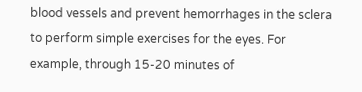blood vessels and prevent hemorrhages in the sclera to perform simple exercises for the eyes. For example, through 15-20 minutes of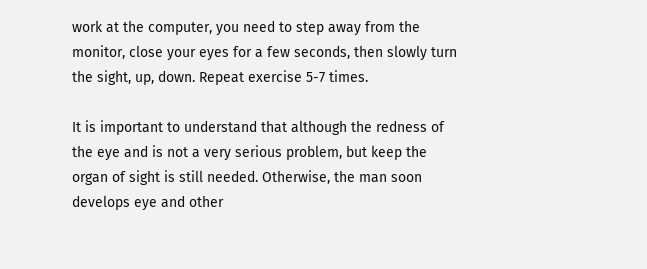work at the computer, you need to step away from the monitor, close your eyes for a few seconds, then slowly turn the sight, up, down. Repeat exercise 5-7 times.

It is important to understand that although the redness of the eye and is not a very serious problem, but keep the organ of sight is still needed. Otherwise, the man soon develops eye and other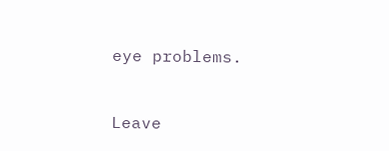eye problems.


Leave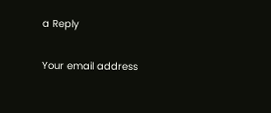a Reply

Your email address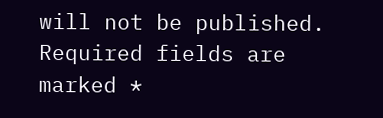will not be published. Required fields are marked *